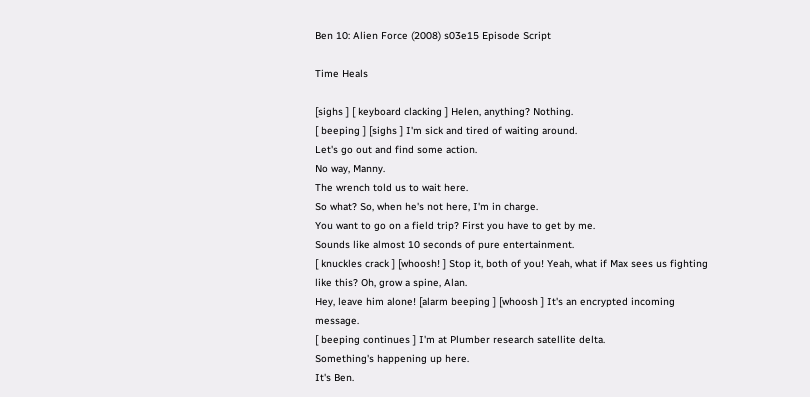Ben 10: Alien Force (2008) s03e15 Episode Script

Time Heals

[sighs ] [ keyboard clacking ] Helen, anything? Nothing.
[ beeping ] [sighs ] I'm sick and tired of waiting around.
Let's go out and find some action.
No way, Manny.
The wrench told us to wait here.
So what? So, when he's not here, I'm in charge.
You want to go on a field trip? First you have to get by me.
Sounds like almost 10 seconds of pure entertainment.
[ knuckles crack ] [whoosh! ] Stop it, both of you! Yeah, what if Max sees us fighting like this? Oh, grow a spine, Alan.
Hey, leave him alone! [alarm beeping ] [whoosh ] It's an encrypted incoming message.
[ beeping continues ] I'm at Plumber research satellite delta.
Something's happening up here.
It's Ben.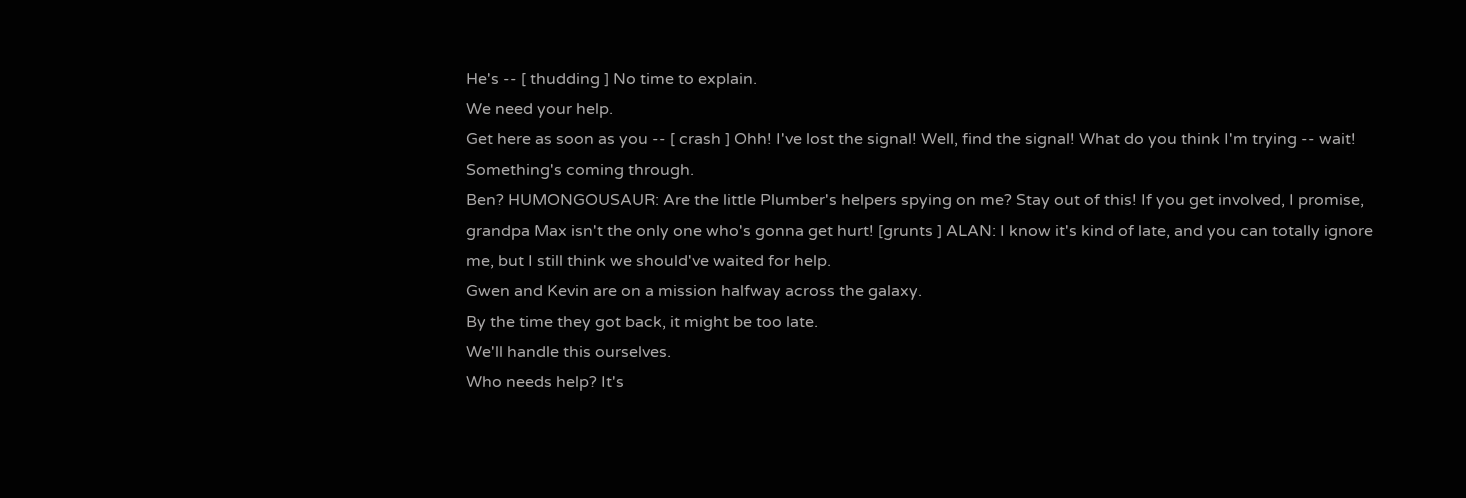He's -- [ thudding ] No time to explain.
We need your help.
Get here as soon as you -- [ crash ] Ohh! I've lost the signal! Well, find the signal! What do you think I'm trying -- wait! Something's coming through.
Ben? HUMONGOUSAUR: Are the little Plumber's helpers spying on me? Stay out of this! If you get involved, I promise, grandpa Max isn't the only one who's gonna get hurt! [grunts ] ALAN: I know it's kind of late, and you can totally ignore me, but I still think we should've waited for help.
Gwen and Kevin are on a mission halfway across the galaxy.
By the time they got back, it might be too late.
We'll handle this ourselves.
Who needs help? It's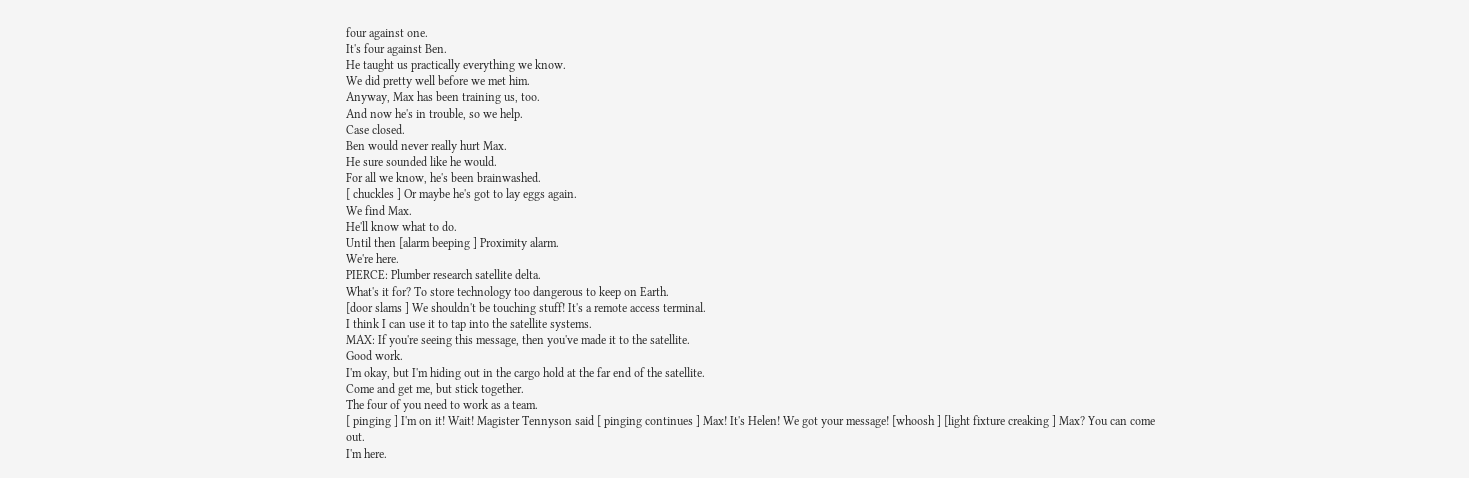four against one.
It's four against Ben.
He taught us practically everything we know.
We did pretty well before we met him.
Anyway, Max has been training us, too.
And now he's in trouble, so we help.
Case closed.
Ben would never really hurt Max.
He sure sounded like he would.
For all we know, he's been brainwashed.
[ chuckles ] Or maybe he's got to lay eggs again.
We find Max.
He'll know what to do.
Until then [alarm beeping ] Proximity alarm.
We're here.
PIERCE: Plumber research satellite delta.
What's it for? To store technology too dangerous to keep on Earth.
[door slams ] We shouldn't be touching stuff! It's a remote access terminal.
I think I can use it to tap into the satellite systems.
MAX: If you're seeing this message, then you've made it to the satellite.
Good work.
I'm okay, but I'm hiding out in the cargo hold at the far end of the satellite.
Come and get me, but stick together.
The four of you need to work as a team.
[ pinging ] I'm on it! Wait! Magister Tennyson said [ pinging continues ] Max! It's Helen! We got your message! [whoosh ] [light fixture creaking ] Max? You can come out.
I'm here.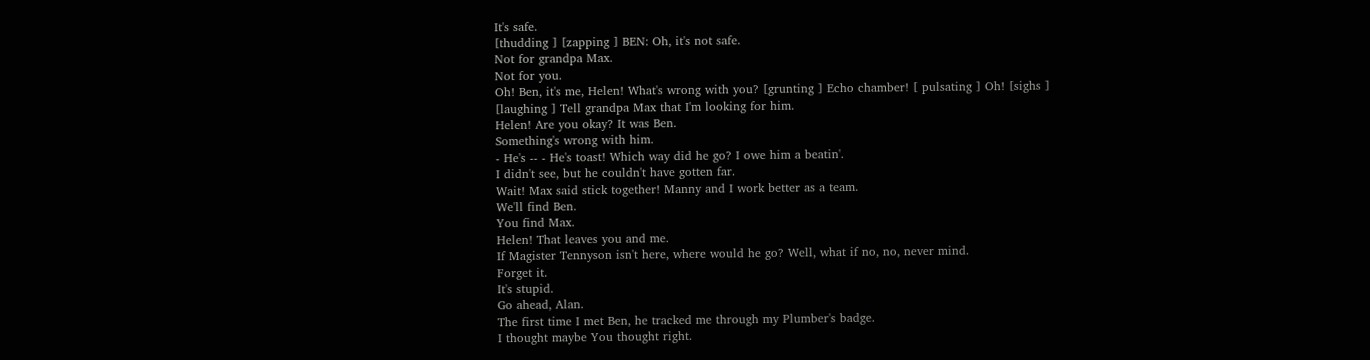It's safe.
[thudding ] [zapping ] BEN: Oh, it's not safe.
Not for grandpa Max.
Not for you.
Oh! Ben, it's me, Helen! What's wrong with you? [grunting ] Echo chamber! [ pulsating ] Oh! [sighs ] [laughing ] Tell grandpa Max that I'm looking for him.
Helen! Are you okay? It was Ben.
Something's wrong with him.
- He's -- - He's toast! Which way did he go? I owe him a beatin'.
I didn't see, but he couldn't have gotten far.
Wait! Max said stick together! Manny and I work better as a team.
We'll find Ben.
You find Max.
Helen! That leaves you and me.
If Magister Tennyson isn't here, where would he go? Well, what if no, no, never mind.
Forget it.
It's stupid.
Go ahead, Alan.
The first time I met Ben, he tracked me through my Plumber's badge.
I thought maybe You thought right.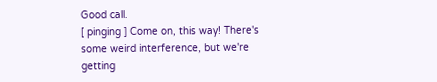Good call.
[ pinging ] Come on, this way! There's some weird interference, but we're getting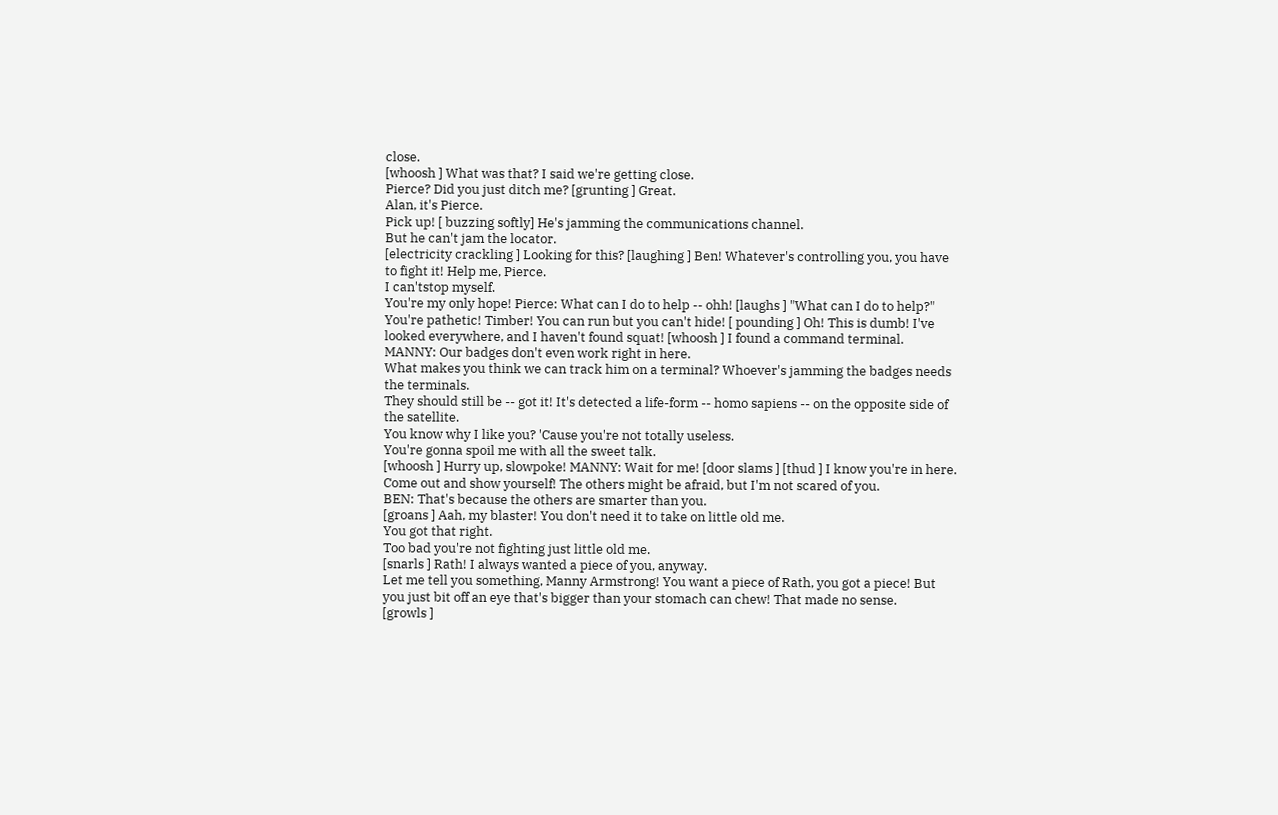close.
[whoosh ] What was that? I said we're getting close.
Pierce? Did you just ditch me? [grunting ] Great.
Alan, it's Pierce.
Pick up! [ buzzing softly] He's jamming the communications channel.
But he can't jam the locator.
[electricity crackling ] Looking for this? [laughing ] Ben! Whatever's controlling you, you have to fight it! Help me, Pierce.
I can'tstop myself.
You're my only hope! Pierce: What can I do to help -- ohh! [laughs ] "What can I do to help?" You're pathetic! Timber! You can run but you can't hide! [ pounding ] Oh! This is dumb! I've looked everywhere, and I haven't found squat! [whoosh ] I found a command terminal.
MANNY: Our badges don't even work right in here.
What makes you think we can track him on a terminal? Whoever's jamming the badges needs the terminals.
They should still be -- got it! It's detected a life-form -- homo sapiens -- on the opposite side of the satellite.
You know why I like you? 'Cause you're not totally useless.
You're gonna spoil me with all the sweet talk.
[whoosh ] Hurry up, slowpoke! MANNY: Wait for me! [door slams ] [thud ] I know you're in here.
Come out and show yourself! The others might be afraid, but I'm not scared of you.
BEN: That's because the others are smarter than you.
[groans ] Aah, my blaster! You don't need it to take on little old me.
You got that right.
Too bad you're not fighting just little old me.
[snarls ] Rath! I always wanted a piece of you, anyway.
Let me tell you something, Manny Armstrong! You want a piece of Rath, you got a piece! But you just bit off an eye that's bigger than your stomach can chew! That made no sense.
[growls ]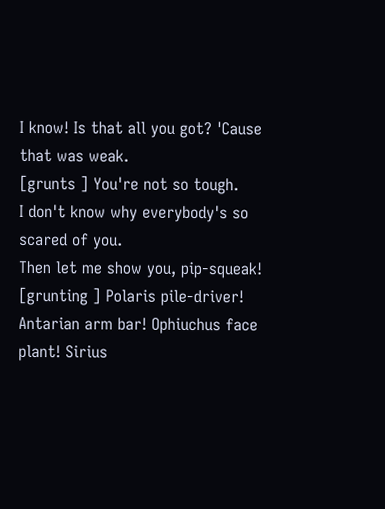I know! Is that all you got? 'Cause that was weak.
[grunts ] You're not so tough.
I don't know why everybody's so scared of you.
Then let me show you, pip-squeak! [grunting ] Polaris pile-driver! Antarian arm bar! Ophiuchus face plant! Sirius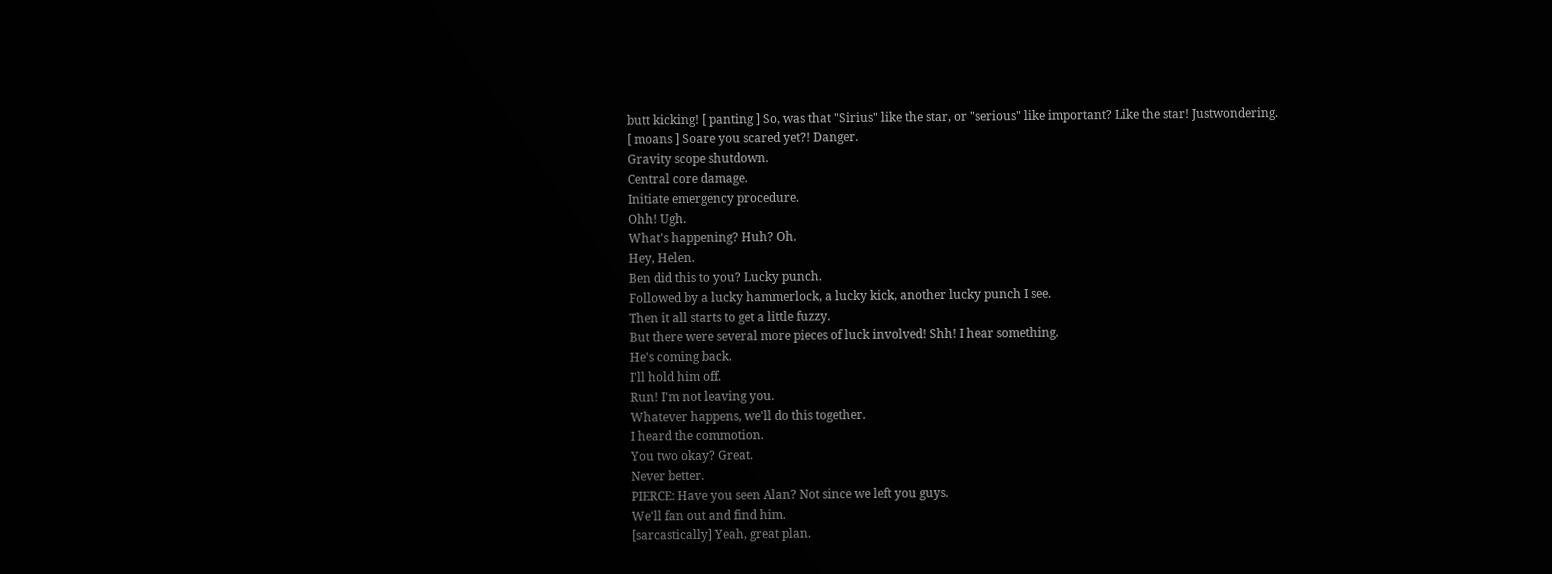butt kicking! [ panting ] So, was that "Sirius" like the star, or "serious" like important? Like the star! Justwondering.
[ moans ] Soare you scared yet?! Danger.
Gravity scope shutdown.
Central core damage.
Initiate emergency procedure.
Ohh! Ugh.
What's happening? Huh? Oh.
Hey, Helen.
Ben did this to you? Lucky punch.
Followed by a lucky hammerlock, a lucky kick, another lucky punch I see.
Then it all starts to get a little fuzzy.
But there were several more pieces of luck involved! Shh! I hear something.
He's coming back.
I'll hold him off.
Run! I'm not leaving you.
Whatever happens, we'll do this together.
I heard the commotion.
You two okay? Great.
Never better.
PIERCE: Have you seen Alan? Not since we left you guys.
We'll fan out and find him.
[sarcastically] Yeah, great plan.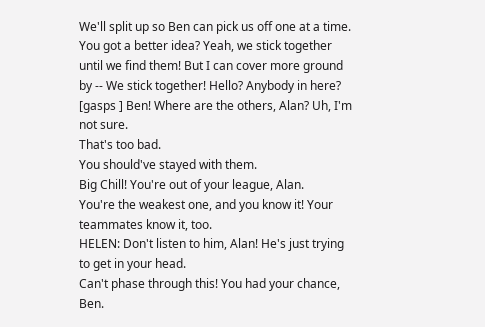We'll split up so Ben can pick us off one at a time.
You got a better idea? Yeah, we stick together until we find them! But I can cover more ground by -- We stick together! Hello? Anybody in here? [gasps ] Ben! Where are the others, Alan? Uh, I'm not sure.
That's too bad.
You should've stayed with them.
Big Chill! You're out of your league, Alan.
You're the weakest one, and you know it! Your teammates know it, too.
HELEN: Don't listen to him, Alan! He's just trying to get in your head.
Can't phase through this! You had your chance, Ben.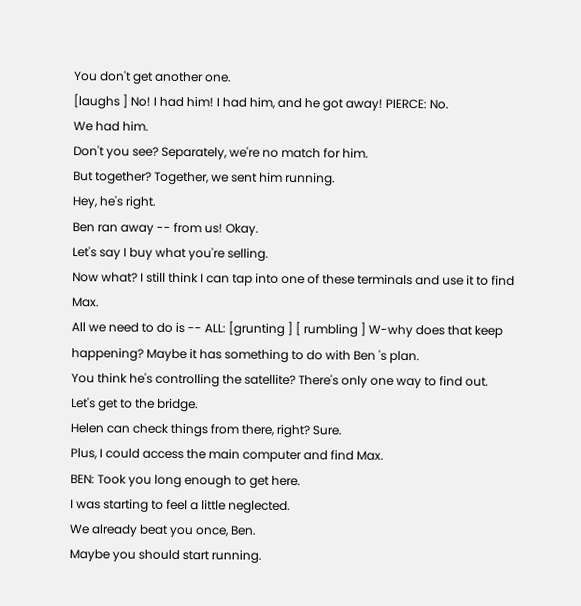You don't get another one.
[laughs ] No! I had him! I had him, and he got away! PIERCE: No.
We had him.
Don't you see? Separately, we're no match for him.
But together? Together, we sent him running.
Hey, he's right.
Ben ran away -- from us! Okay.
Let's say I buy what you're selling.
Now what? I still think I can tap into one of these terminals and use it to find Max.
All we need to do is -- ALL: [grunting ] [ rumbling ] W-why does that keep happening? Maybe it has something to do with Ben 's plan.
You think he's controlling the satellite? There's only one way to find out.
Let's get to the bridge.
Helen can check things from there, right? Sure.
Plus, I could access the main computer and find Max.
BEN: Took you long enough to get here.
I was starting to feel a little neglected.
We already beat you once, Ben.
Maybe you should start running.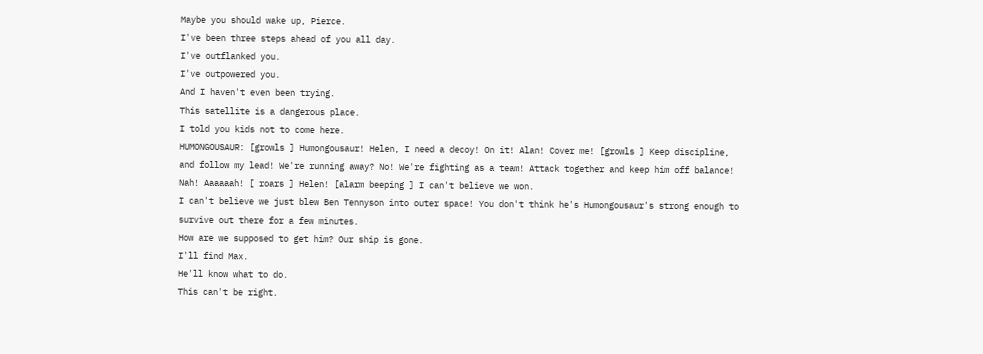Maybe you should wake up, Pierce.
I've been three steps ahead of you all day.
I've outflanked you.
I've outpowered you.
And I haven't even been trying.
This satellite is a dangerous place.
I told you kids not to come here.
HUMONGOUSAUR: [growls ] Humongousaur! Helen, I need a decoy! On it! Alan! Cover me! [growls ] Keep discipline, and follow my lead! We're running away? No! We're fighting as a team! Attack together and keep him off balance! Nah! Aaaaaah! [ roars ] Helen! [alarm beeping ] I can't believe we won.
I can't believe we just blew Ben Tennyson into outer space! You don't think he's Humongousaur's strong enough to survive out there for a few minutes.
How are we supposed to get him? Our ship is gone.
I'll find Max.
He'll know what to do.
This can't be right.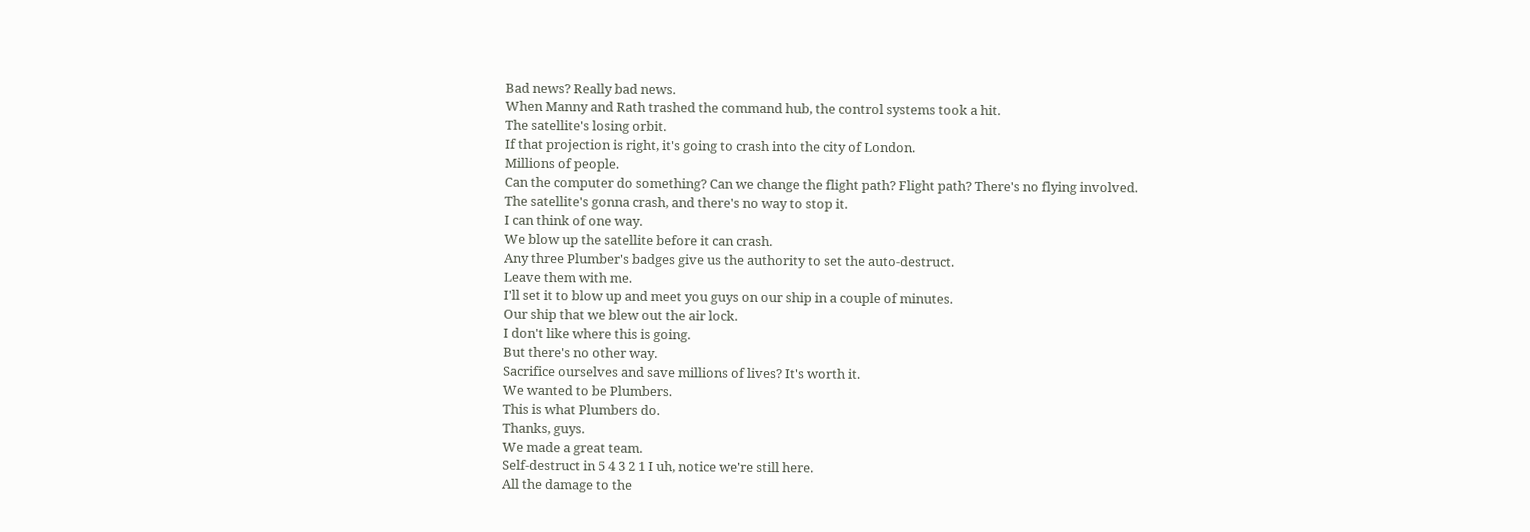Bad news? Really bad news.
When Manny and Rath trashed the command hub, the control systems took a hit.
The satellite's losing orbit.
If that projection is right, it's going to crash into the city of London.
Millions of people.
Can the computer do something? Can we change the flight path? Flight path? There's no flying involved.
The satellite's gonna crash, and there's no way to stop it.
I can think of one way.
We blow up the satellite before it can crash.
Any three Plumber's badges give us the authority to set the auto-destruct.
Leave them with me.
I'll set it to blow up and meet you guys on our ship in a couple of minutes.
Our ship that we blew out the air lock.
I don't like where this is going.
But there's no other way.
Sacrifice ourselves and save millions of lives? It's worth it.
We wanted to be Plumbers.
This is what Plumbers do.
Thanks, guys.
We made a great team.
Self-destruct in 5 4 3 2 1 I uh, notice we're still here.
All the damage to the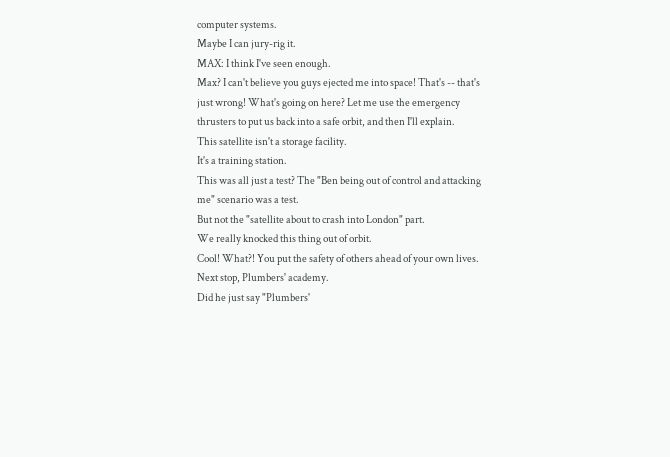computer systems.
Maybe I can jury-rig it.
MAX: I think I've seen enough.
Max? I can't believe you guys ejected me into space! That's -- that's just wrong! What's going on here? Let me use the emergency thrusters to put us back into a safe orbit, and then I'll explain.
This satellite isn't a storage facility.
It's a training station.
This was all just a test? The "Ben being out of control and attacking me" scenario was a test.
But not the "satellite about to crash into London" part.
We really knocked this thing out of orbit.
Cool! What?! You put the safety of others ahead of your own lives.
Next stop, Plumbers' academy.
Did he just say "Plumbers'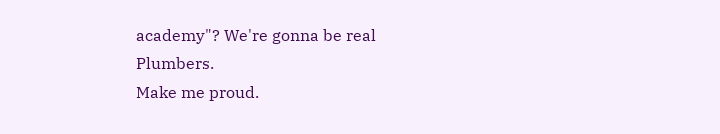academy"? We're gonna be real Plumbers.
Make me proud.